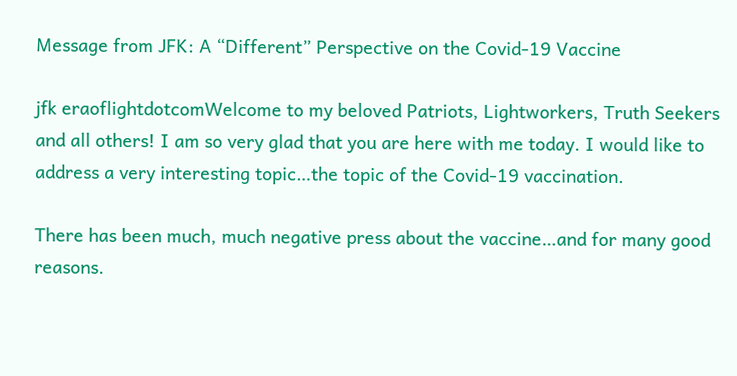Message from JFK: A “Different” Perspective on the Covid-19 Vaccine

jfk eraoflightdotcomWelcome to my beloved Patriots, Lightworkers, Truth Seekers and all others! I am so very glad that you are here with me today. I would like to address a very interesting topic…the topic of the Covid-19 vaccination.

There has been much, much negative press about the vaccine…and for many good reasons.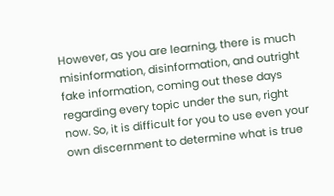However, as you are learning, there is much misinformation, disinformation, and outright fake information, coming out these days regarding every topic under the sun, right now. So, it is difficult for you to use even your own discernment to determine what is true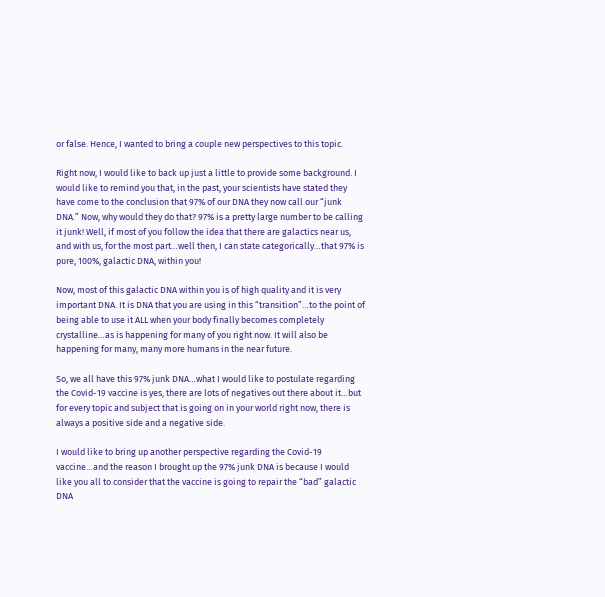or false. Hence, I wanted to bring a couple new perspectives to this topic.

Right now, I would like to back up just a little to provide some background. I would like to remind you that, in the past, your scientists have stated they have come to the conclusion that 97% of our DNA they now call our “junk DNA.” Now, why would they do that? 97% is a pretty large number to be calling it junk! Well, if most of you follow the idea that there are galactics near us, and with us, for the most part…well then, I can state categorically…that 97% is pure, 100%, galactic DNA, within you!

Now, most of this galactic DNA within you is of high quality and it is very important DNA. It is DNA that you are using in this “transition”…to the point of being able to use it ALL when your body finally becomes completely crystalline…as is happening for many of you right now. It will also be happening for many, many more humans in the near future.

So, we all have this 97% junk DNA…what I would like to postulate regarding the Covid-19 vaccine is yes, there are lots of negatives out there about it…but for every topic and subject that is going on in your world right now, there is always a positive side and a negative side.

I would like to bring up another perspective regarding the Covid-19 vaccine…and the reason I brought up the 97% junk DNA is because I would like you all to consider that the vaccine is going to repair the “bad” galactic DNA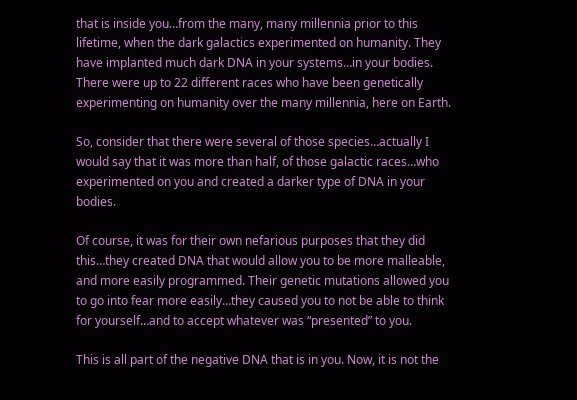that is inside you…from the many, many millennia prior to this lifetime, when the dark galactics experimented on humanity. They have implanted much dark DNA in your systems…in your bodies. There were up to 22 different races who have been genetically experimenting on humanity over the many millennia, here on Earth.

So, consider that there were several of those species…actually I would say that it was more than half, of those galactic races…who experimented on you and created a darker type of DNA in your bodies.

Of course, it was for their own nefarious purposes that they did this…they created DNA that would allow you to be more malleable, and more easily programmed. Their genetic mutations allowed you to go into fear more easily…they caused you to not be able to think for yourself…and to accept whatever was “presented” to you.

This is all part of the negative DNA that is in you. Now, it is not the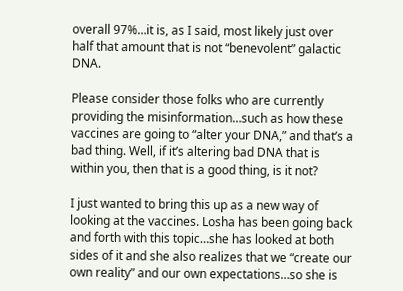overall 97%…it is, as I said, most likely just over half that amount that is not “benevolent” galactic DNA.

Please consider those folks who are currently providing the misinformation…such as how these vaccines are going to “alter your DNA,” and that’s a bad thing. Well, if it’s altering bad DNA that is within you, then that is a good thing, is it not?

I just wanted to bring this up as a new way of looking at the vaccines. Losha has been going back and forth with this topic…she has looked at both sides of it and she also realizes that we “create our own reality” and our own expectations…so she is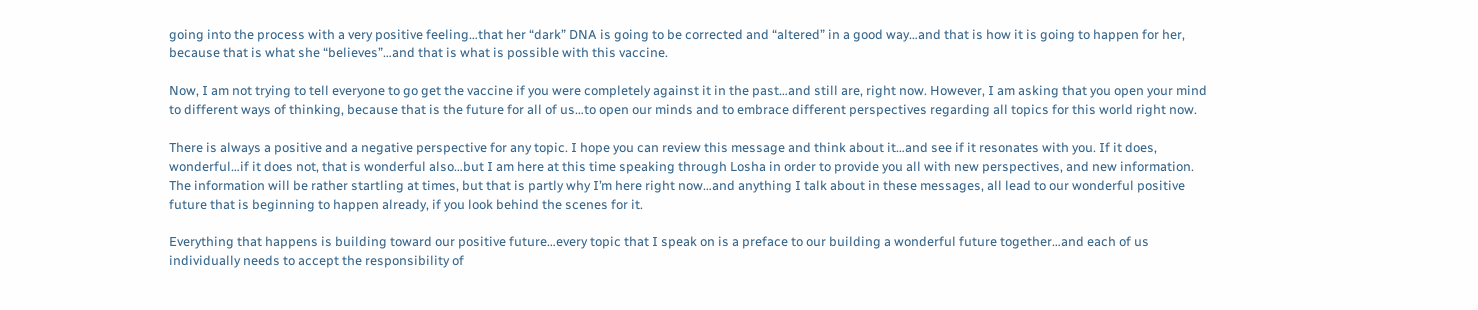going into the process with a very positive feeling…that her “dark” DNA is going to be corrected and “altered” in a good way…and that is how it is going to happen for her, because that is what she “believes”…and that is what is possible with this vaccine.

Now, I am not trying to tell everyone to go get the vaccine if you were completely against it in the past…and still are, right now. However, I am asking that you open your mind to different ways of thinking, because that is the future for all of us…to open our minds and to embrace different perspectives regarding all topics for this world right now.

There is always a positive and a negative perspective for any topic. I hope you can review this message and think about it…and see if it resonates with you. If it does, wonderful…if it does not, that is wonderful also…but I am here at this time speaking through Losha in order to provide you all with new perspectives, and new information. The information will be rather startling at times, but that is partly why I’m here right now…and anything I talk about in these messages, all lead to our wonderful positive future that is beginning to happen already, if you look behind the scenes for it.

Everything that happens is building toward our positive future…every topic that I speak on is a preface to our building a wonderful future together…and each of us individually needs to accept the responsibility of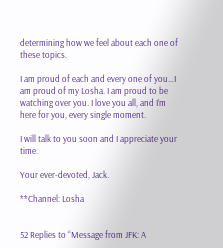determining how we feel about each one of these topics.

I am proud of each and every one of you…I am proud of my Losha. I am proud to be watching over you. I love you all, and I’m here for you, every single moment.

I will talk to you soon and I appreciate your time.

Your ever-devoted, Jack.

**Channel: Losha


52 Replies to “Message from JFK: A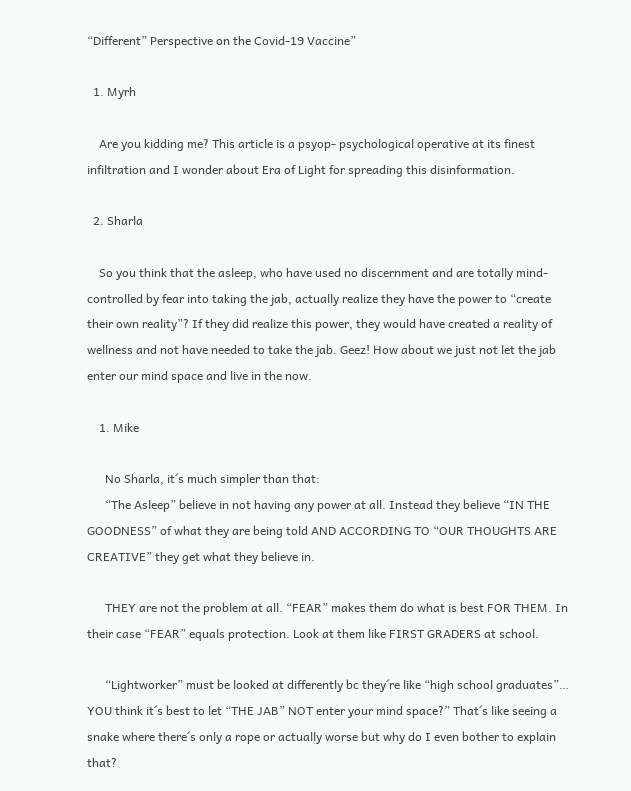“Different” Perspective on the Covid-19 Vaccine”

  1. Myrh

    Are you kidding me? This article is a psyop- psychological operative at its finest infiltration and I wonder about Era of Light for spreading this disinformation.

  2. Sharla

    So you think that the asleep, who have used no discernment and are totally mind-controlled by fear into taking the jab, actually realize they have the power to “create their own reality”? If they did realize this power, they would have created a reality of wellness and not have needed to take the jab. Geez! How about we just not let the jab enter our mind space and live in the now.

    1. Mike

      No Sharla, it´s much simpler than that:
      “The Asleep” believe in not having any power at all. Instead they believe “IN THE GOODNESS” of what they are being told AND ACCORDING TO “OUR THOUGHTS ARE CREATIVE” they get what they believe in.

      THEY are not the problem at all. “FEAR” makes them do what is best FOR THEM. In their case “FEAR” equals protection. Look at them like FIRST GRADERS at school.

      “Lightworker” must be looked at differently bc they´re like “high school graduates”… YOU think it´s best to let “THE JAB” NOT enter your mind space?” That´s like seeing a snake where there´s only a rope or actually worse but why do I even bother to explain that?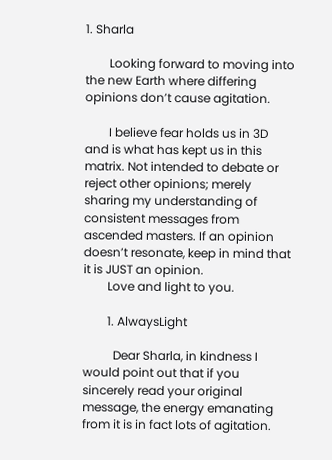1. Sharla

        Looking forward to moving into the new Earth where differing opinions don’t cause agitation.

        I believe fear holds us in 3D and is what has kept us in this matrix. Not intended to debate or reject other opinions; merely sharing my understanding of consistent messages from ascended masters. If an opinion doesn’t resonate, keep in mind that it is JUST an opinion.
        Love and light to you.

        1. AlwaysLight

          Dear Sharla, in kindness I would point out that if you sincerely read your original message, the energy emanating from it is in fact lots of agitation.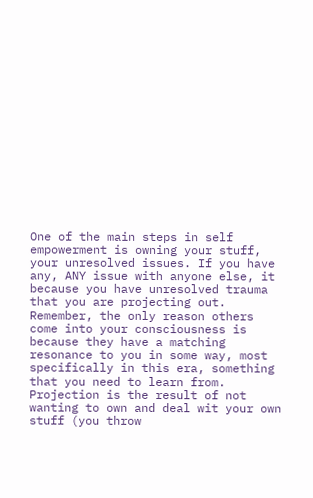One of the main steps in self empowerment is owning your stuff, your unresolved issues. If you have any, ANY issue with anyone else, it because you have unresolved trauma that you are projecting out. Remember, the only reason others come into your consciousness is because they have a matching resonance to you in some way, most specifically in this era, something that you need to learn from. Projection is the result of not wanting to own and deal wit your own stuff (you throw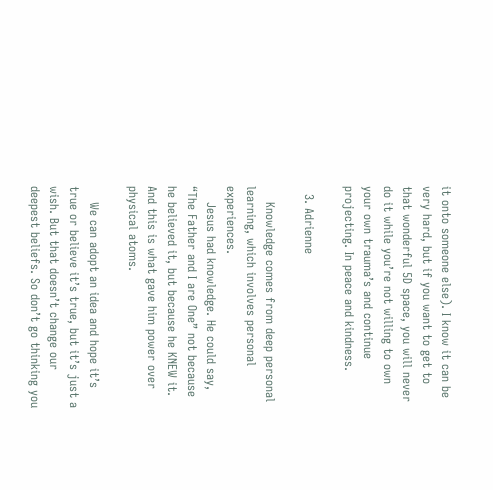it onto someone else). I know it can be very hard, but if you want to get to that wonderful 5D space, you will never do it while you’re not willing to own your own trauma’s and continue projecting. In peace and kindness.

  3. Adrienne

    Knowledge comes from deep personal learning, which involves personal experiences.
    Jesus had knowledge. He could say, “The Father and I are One” not because he believed it, but because he KNEW it. And this is what gave him power over physical atoms.

    We can adopt an idea and hope it’s true or believe it’s true, but it’s just a wish. But that doesn’t change our deepest beliefs. So don’t go thinking you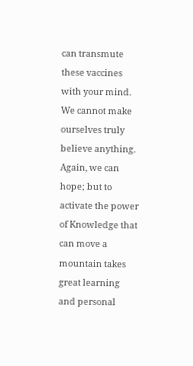can transmute these vaccines with your mind. We cannot make ourselves truly believe anything. Again, we can hope; but to activate the power of Knowledge that can move a mountain takes great learning and personal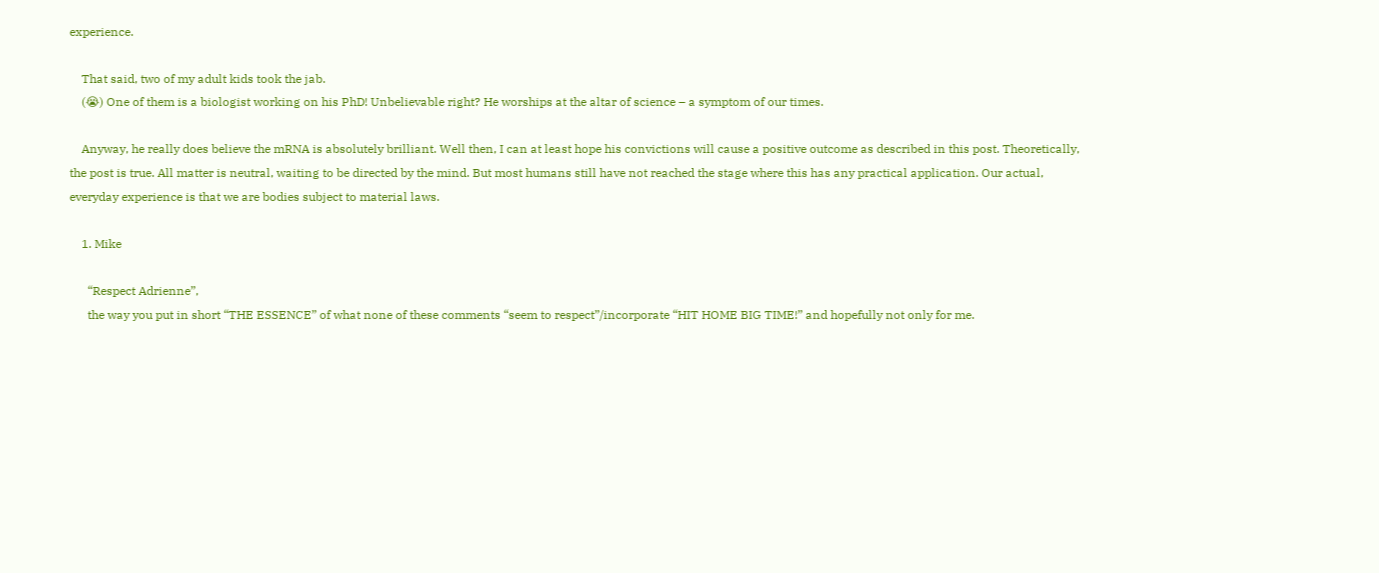experience.

    That said, two of my adult kids took the jab.
    (😭) One of them is a biologist working on his PhD! Unbelievable right? He worships at the altar of science – a symptom of our times.

    Anyway, he really does believe the mRNA is absolutely brilliant. Well then, I can at least hope his convictions will cause a positive outcome as described in this post. Theoretically, the post is true. All matter is neutral, waiting to be directed by the mind. But most humans still have not reached the stage where this has any practical application. Our actual, everyday experience is that we are bodies subject to material laws.

    1. Mike

      “Respect Adrienne”,
      the way you put in short “THE ESSENCE” of what none of these comments “seem to respect”/incorporate “HIT HOME BIG TIME!” and hopefully not only for me.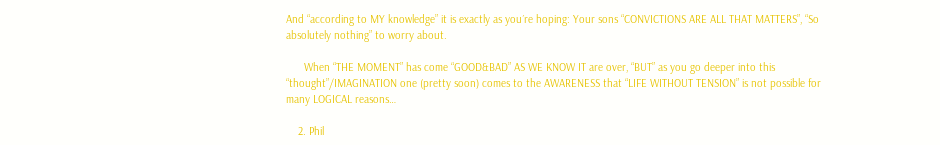And “according to MY knowledge” it is exactly as you´re hoping: Your sons “CONVICTIONS ARE ALL THAT MATTERS”, “So absolutely nothing” to worry about.

      When “THE MOMENT” has come “GOOD&BAD” AS WE KNOW IT are over, “BUT” as you go deeper into this “thought”/IMAGINATION one (pretty soon) comes to the AWARENESS that “LIFE WITHOUT TENSION” is not possible for many LOGICAL reasons…

    2. Phil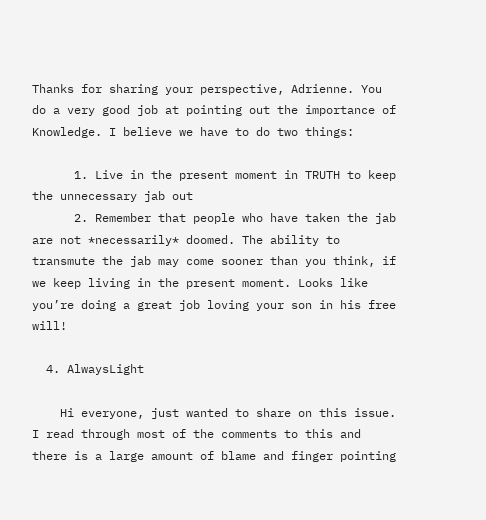Thanks for sharing your perspective, Adrienne. You do a very good job at pointing out the importance of Knowledge. I believe we have to do two things:

      1. Live in the present moment in TRUTH to keep the unnecessary jab out
      2. Remember that people who have taken the jab are not *necessarily* doomed. The ability to transmute the jab may come sooner than you think, if we keep living in the present moment. Looks like you’re doing a great job loving your son in his free will!

  4. AlwaysLight

    Hi everyone, just wanted to share on this issue. I read through most of the comments to this and there is a large amount of blame and finger pointing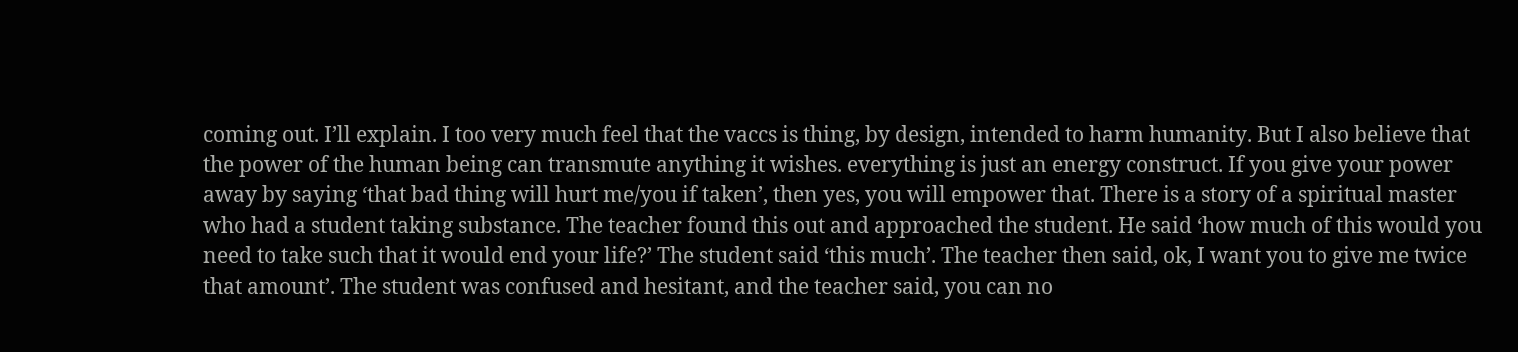coming out. I’ll explain. I too very much feel that the vaccs is thing, by design, intended to harm humanity. But I also believe that the power of the human being can transmute anything it wishes. everything is just an energy construct. If you give your power away by saying ‘that bad thing will hurt me/you if taken’, then yes, you will empower that. There is a story of a spiritual master who had a student taking substance. The teacher found this out and approached the student. He said ‘how much of this would you need to take such that it would end your life?’ The student said ‘this much’. The teacher then said, ok, I want you to give me twice that amount’. The student was confused and hesitant, and the teacher said, you can no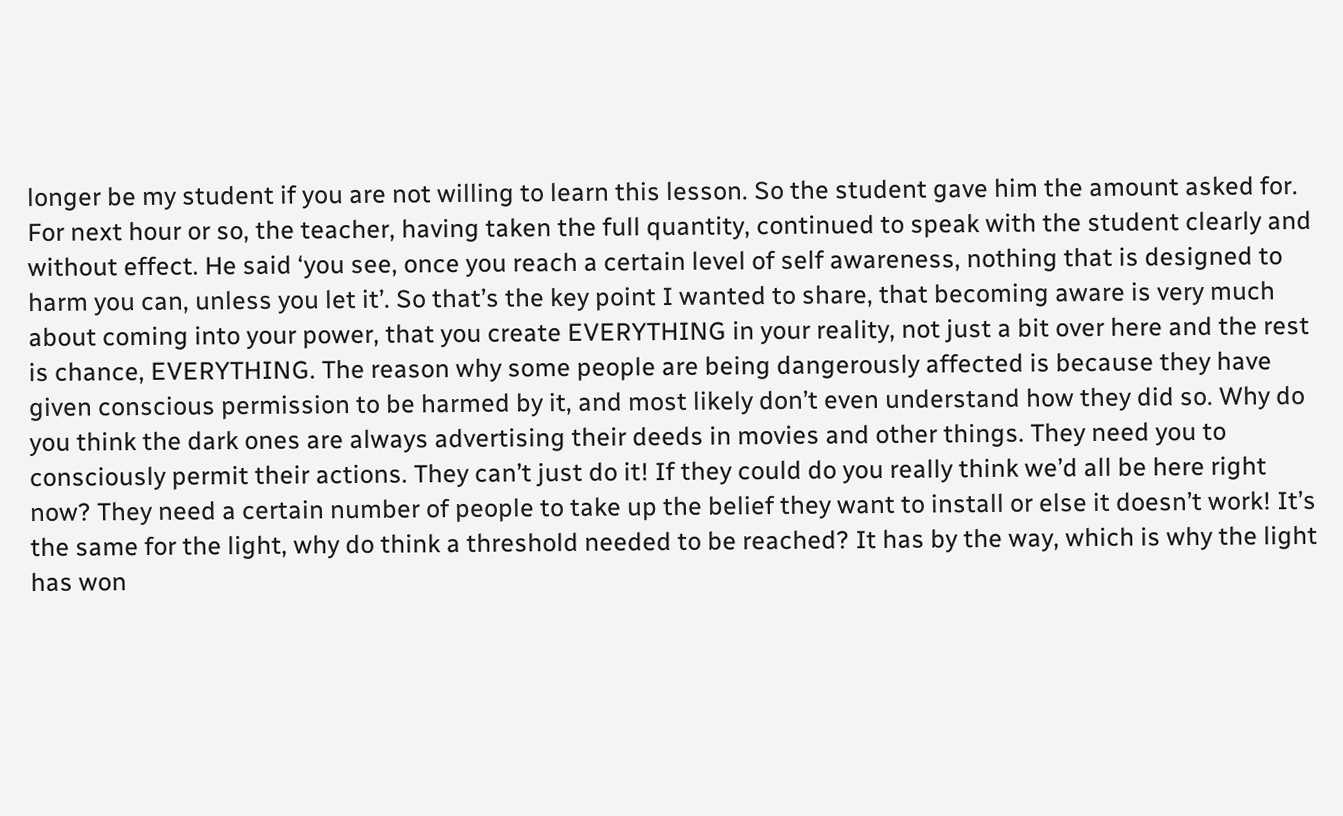longer be my student if you are not willing to learn this lesson. So the student gave him the amount asked for. For next hour or so, the teacher, having taken the full quantity, continued to speak with the student clearly and without effect. He said ‘you see, once you reach a certain level of self awareness, nothing that is designed to harm you can, unless you let it’. So that’s the key point I wanted to share, that becoming aware is very much about coming into your power, that you create EVERYTHING in your reality, not just a bit over here and the rest is chance, EVERYTHING. The reason why some people are being dangerously affected is because they have given conscious permission to be harmed by it, and most likely don’t even understand how they did so. Why do you think the dark ones are always advertising their deeds in movies and other things. They need you to consciously permit their actions. They can’t just do it! If they could do you really think we’d all be here right now? They need a certain number of people to take up the belief they want to install or else it doesn’t work! It’s the same for the light, why do think a threshold needed to be reached? It has by the way, which is why the light has won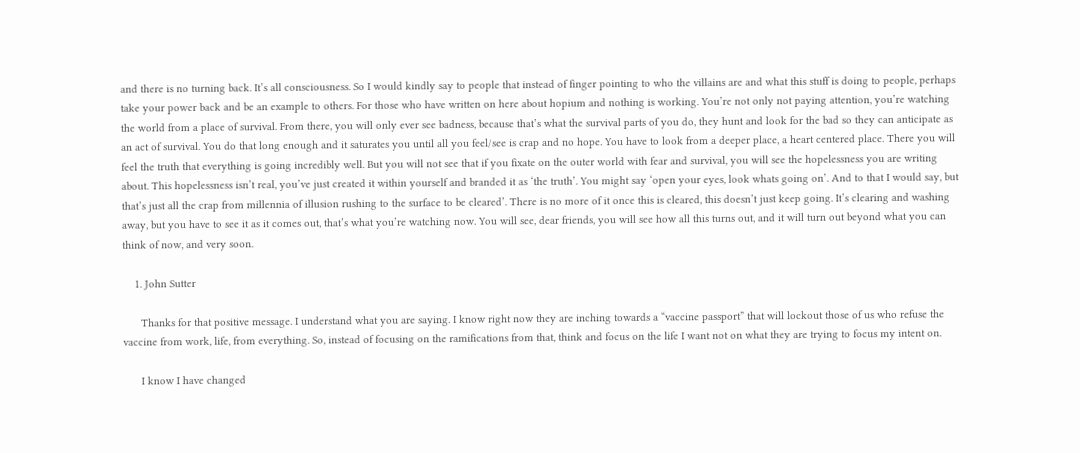and there is no turning back. It’s all consciousness. So I would kindly say to people that instead of finger pointing to who the villains are and what this stuff is doing to people, perhaps take your power back and be an example to others. For those who have written on here about hopium and nothing is working. You’re not only not paying attention, you’re watching the world from a place of survival. From there, you will only ever see badness, because that’s what the survival parts of you do, they hunt and look for the bad so they can anticipate as an act of survival. You do that long enough and it saturates you until all you feel/see is crap and no hope. You have to look from a deeper place, a heart centered place. There you will feel the truth that everything is going incredibly well. But you will not see that if you fixate on the outer world with fear and survival, you will see the hopelessness you are writing about. This hopelessness isn’t real, you’ve just created it within yourself and branded it as ‘the truth’. You might say ‘open your eyes, look whats going on’. And to that I would say, but that’s just all the crap from millennia of illusion rushing to the surface to be cleared’. There is no more of it once this is cleared, this doesn’t just keep going. It’s clearing and washing away, but you have to see it as it comes out, that’s what you’re watching now. You will see, dear friends, you will see how all this turns out, and it will turn out beyond what you can think of now, and very soon.

    1. John Sutter

      Thanks for that positive message. I understand what you are saying. I know right now they are inching towards a “vaccine passport” that will lockout those of us who refuse the vaccine from work, life, from everything. So, instead of focusing on the ramifications from that, think and focus on the life I want not on what they are trying to focus my intent on.

      I know I have changed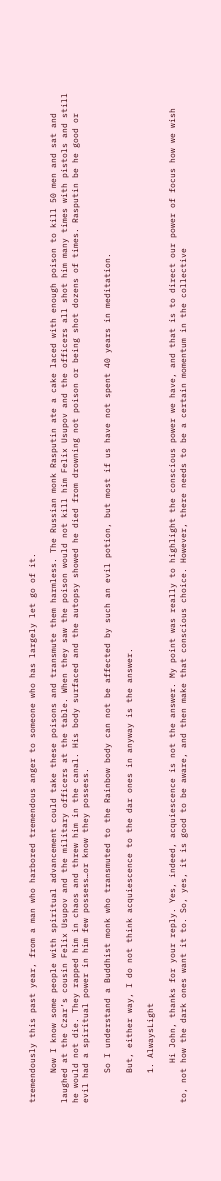tremendously this past year, from a man who harbored tremendous anger to someone who has largely let go of it.

      Now I know some people with spiritual advancement could take these poisons and transmute them harmless. The Russian monk Rasputin ate a cake laced with enough poison to kill 50 men and sat and laughed at the Czar’s cousin Felix Usupov and the military officers at the table. When they saw the poison would not kill him Felix Usupov and the officers all shot him many times with pistols and still he would not die. They rapped him in chaos and threw him in the canal. His body surfaced and the autopsy showed he died from drowning not poison or being shot dozens of times. Rasputin be he good or evil had a spiritual power in him few possess…or know they possess.

      So I understand a Buddhist monk who transmuted to the Rainbow body can not be affected by such an evil potion, but most if us have not spent 40 years in meditation.

      But, either way, I do not think acquiescence to the dar ones in anyway is the answer.

      1. AlwaysLight

        Hi John, thanks for your reply. Yes, indeed, acquiescence is not the answer. My point was really to highlight the conscious power we have, and that is to direct our power of focus how we wish to, not how the dark ones want it to. So, yes, it is good to be aware, and then make that conscious choice. However, there needs to be a certain momentum in the collective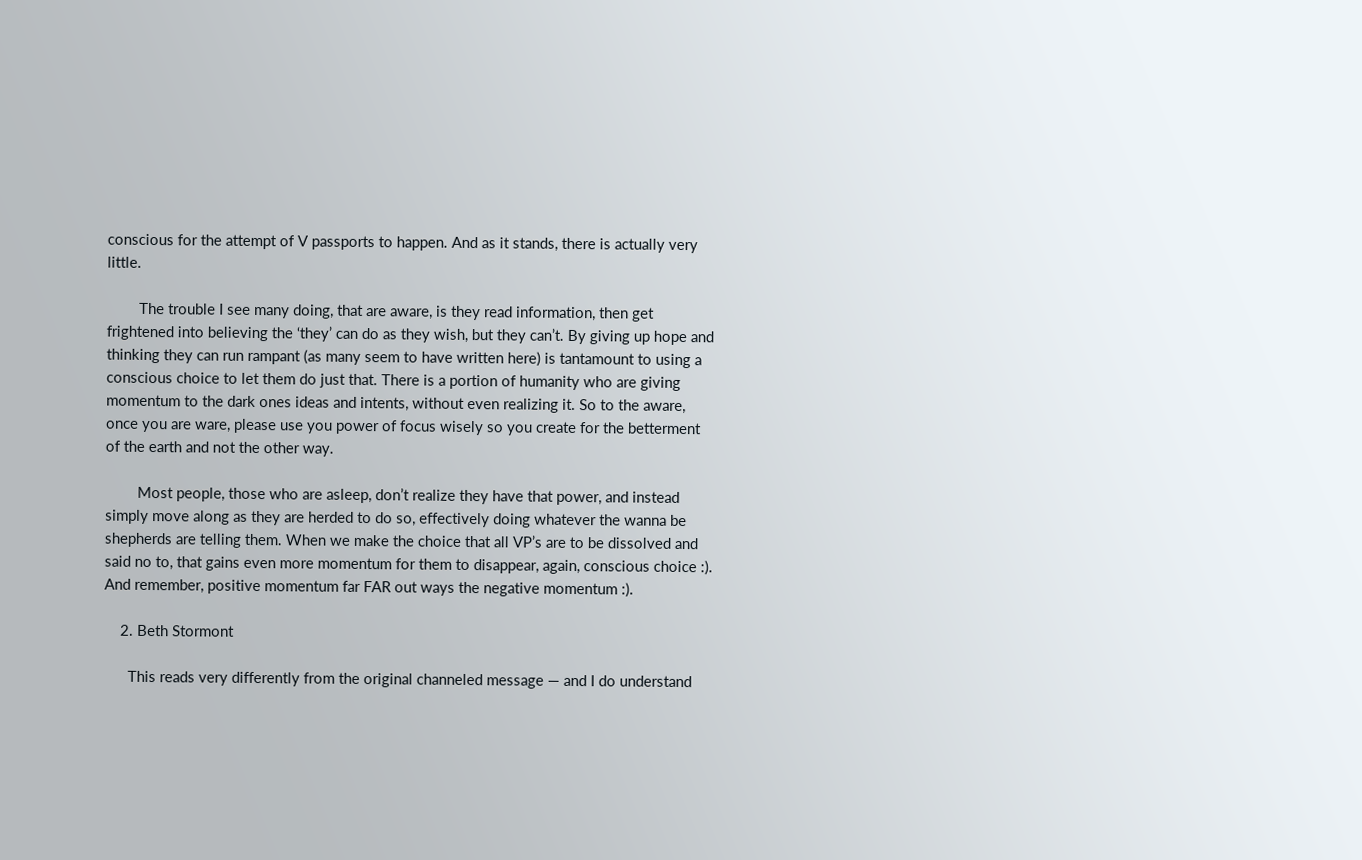conscious for the attempt of V passports to happen. And as it stands, there is actually very little.

        The trouble I see many doing, that are aware, is they read information, then get frightened into believing the ‘they’ can do as they wish, but they can’t. By giving up hope and thinking they can run rampant (as many seem to have written here) is tantamount to using a conscious choice to let them do just that. There is a portion of humanity who are giving momentum to the dark ones ideas and intents, without even realizing it. So to the aware, once you are ware, please use you power of focus wisely so you create for the betterment of the earth and not the other way.

        Most people, those who are asleep, don’t realize they have that power, and instead simply move along as they are herded to do so, effectively doing whatever the wanna be shepherds are telling them. When we make the choice that all VP’s are to be dissolved and said no to, that gains even more momentum for them to disappear, again, conscious choice :). And remember, positive momentum far FAR out ways the negative momentum :).

    2. Beth Stormont

      This reads very differently from the original channeled message — and I do understand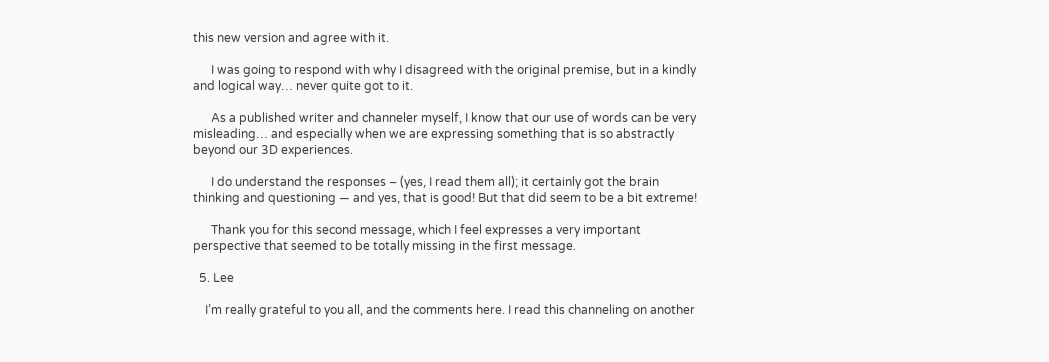this new version and agree with it.

      I was going to respond with why I disagreed with the original premise, but in a kindly and logical way… never quite got to it.

      As a published writer and channeler myself, I know that our use of words can be very misleading… and especially when we are expressing something that is so abstractly beyond our 3D experiences.

      I do understand the responses – (yes, I read them all); it certainly got the brain thinking and questioning — and yes, that is good! But that did seem to be a bit extreme!

      Thank you for this second message, which I feel expresses a very important perspective that seemed to be totally missing in the first message.

  5. Lee

    I’m really grateful to you all, and the comments here. I read this channeling on another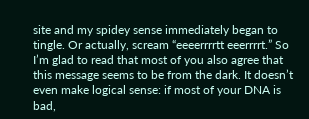site and my spidey sense immediately began to tingle. Or actually, scream “eeeerrrrtt eeerrrrt.” So I’m glad to read that most of you also agree that this message seems to be from the dark. It doesn’t even make logical sense: if most of your DNA is bad,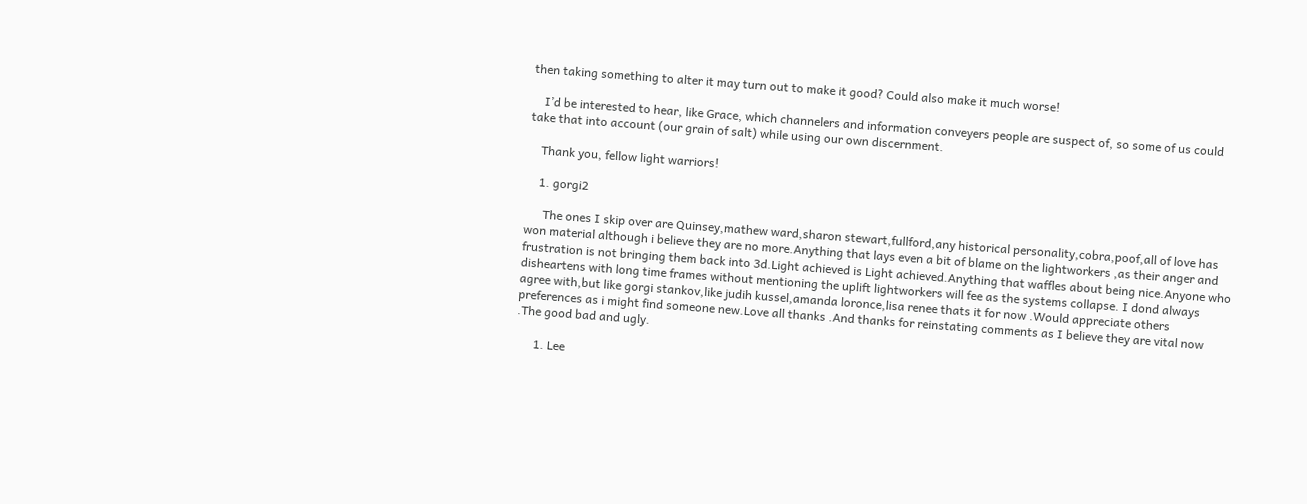then taking something to alter it may turn out to make it good? Could also make it much worse!

    I’d be interested to hear, like Grace, which channelers and information conveyers people are suspect of, so some of us could take that into account (our grain of salt) while using our own discernment.

    Thank you, fellow light warriors!

    1. gorgi2

      The ones I skip over are Quinsey,mathew ward,sharon stewart,fullford,any historical personality,cobra,poof,all of love has won material although i believe they are no more.Anything that lays even a bit of blame on the lightworkers ,as their anger and frustration is not bringing them back into 3d.Light achieved is Light achieved.Anything that waffles about being nice.Anyone who disheartens with long time frames without mentioning the uplift lightworkers will fee as the systems collapse. I dond always agree with,but like gorgi stankov,like judih kussel,amanda loronce,lisa renee thats it for now .Would appreciate others preferences as i might find someone new.Love all thanks .And thanks for reinstating comments as I believe they are vital now .The good bad and ugly.

      1. Lee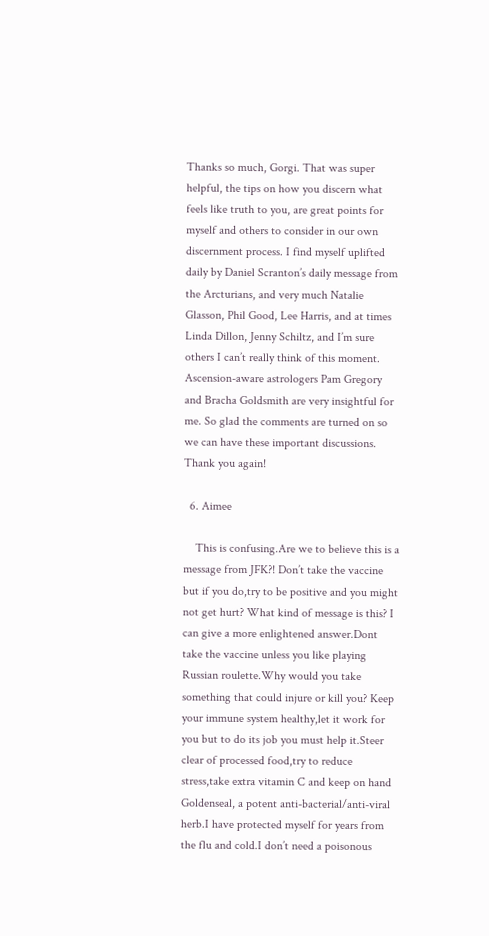Thanks so much, Gorgi. That was super helpful, the tips on how you discern what feels like truth to you, are great points for myself and others to consider in our own discernment process. I find myself uplifted daily by Daniel Scranton’s daily message from the Arcturians, and very much Natalie Glasson, Phil Good, Lee Harris, and at times Linda Dillon, Jenny Schiltz, and I’m sure others I can’t really think of this moment. Ascension-aware astrologers Pam Gregory and Bracha Goldsmith are very insightful for me. So glad the comments are turned on so we can have these important discussions. Thank you again!

  6. Aimee

    This is confusing.Are we to believe this is a message from JFK?! Don’t take the vaccine but if you do,try to be positive and you might not get hurt? What kind of message is this? I can give a more enlightened answer.Dont take the vaccine unless you like playing Russian roulette.Why would you take something that could injure or kill you? Keep your immune system healthy,let it work for you but to do its job you must help it.Steer clear of processed food,try to reduce stress,take extra vitamin C and keep on hand Goldenseal, a potent anti-bacterial/anti-viral herb.I have protected myself for years from the flu and cold.I don’t need a poisonous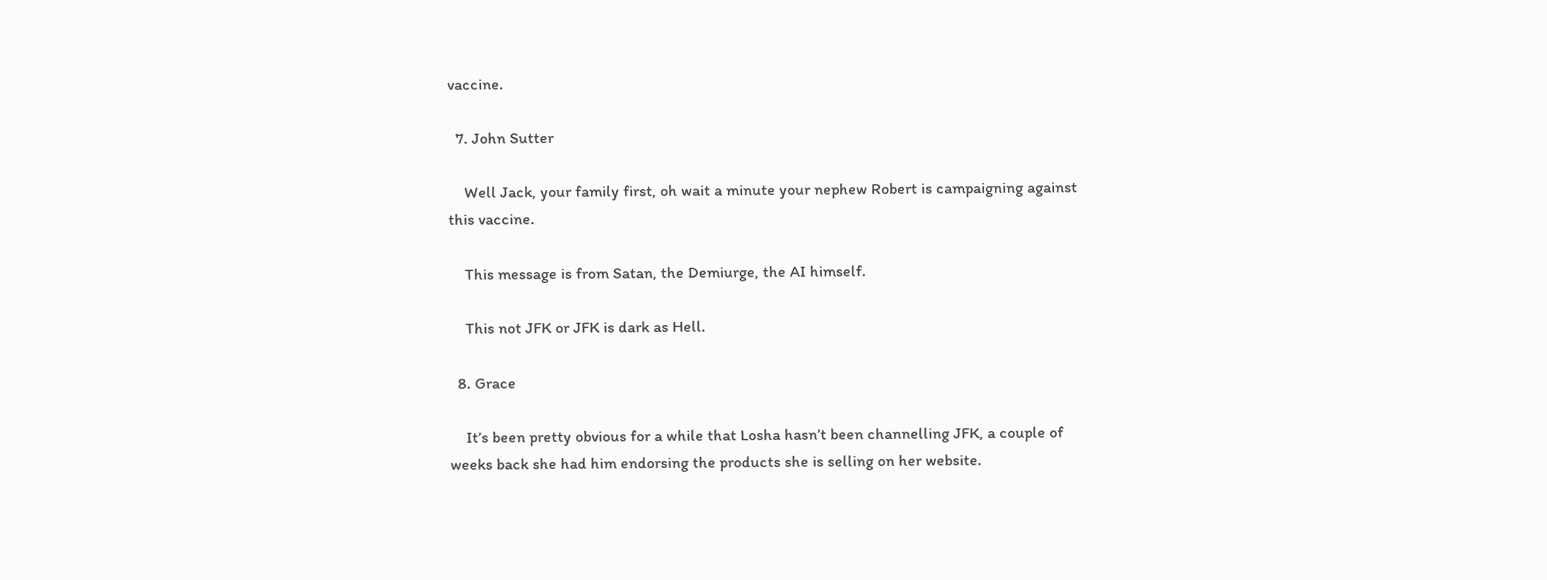vaccine.

  7. John Sutter

    Well Jack, your family first, oh wait a minute your nephew Robert is campaigning against this vaccine.

    This message is from Satan, the Demiurge, the AI himself.

    This not JFK or JFK is dark as Hell.

  8. Grace

    It’s been pretty obvious for a while that Losha hasn’t been channelling JFK, a couple of weeks back she had him endorsing the products she is selling on her website.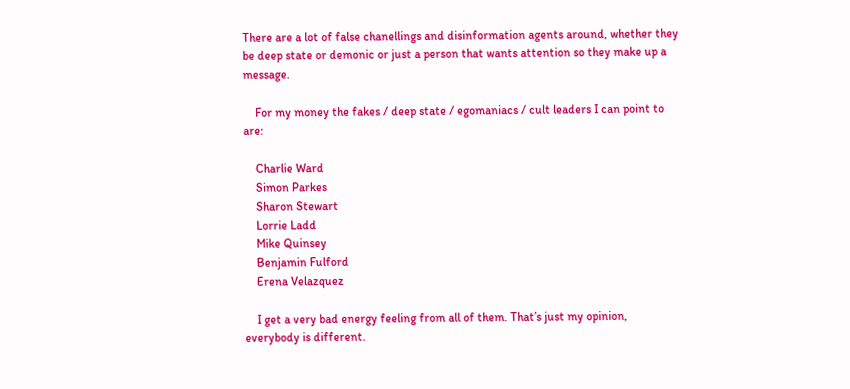There are a lot of false chanellings and disinformation agents around, whether they be deep state or demonic or just a person that wants attention so they make up a message.

    For my money the fakes / deep state / egomaniacs / cult leaders I can point to are:

    Charlie Ward
    Simon Parkes
    Sharon Stewart
    Lorrie Ladd
    Mike Quinsey
    Benjamin Fulford
    Erena Velazquez

    I get a very bad energy feeling from all of them. That’s just my opinion, everybody is different.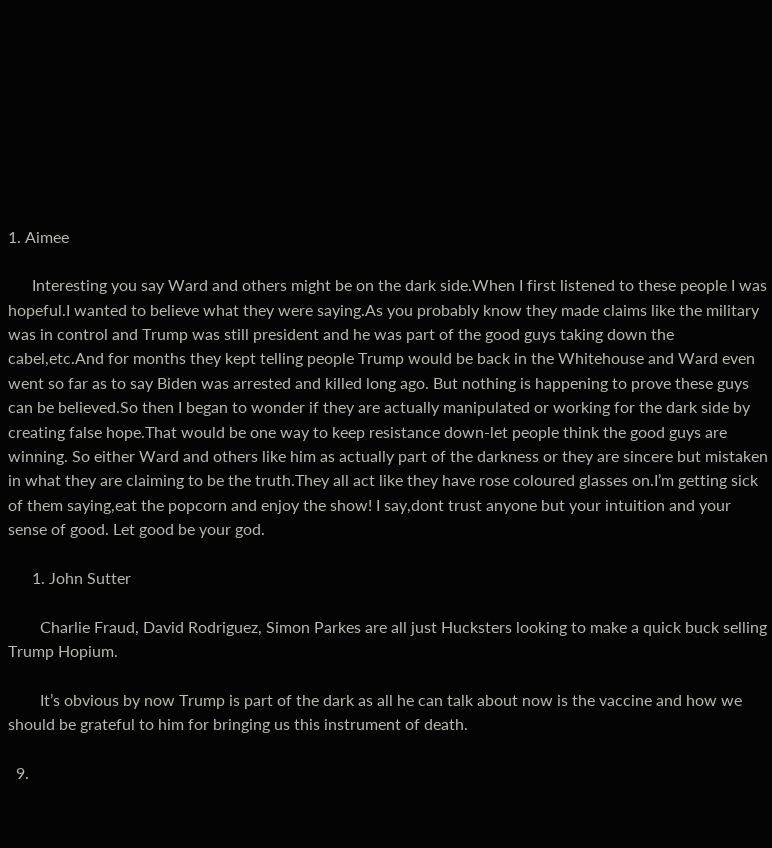1. Aimee

      Interesting you say Ward and others might be on the dark side.When I first listened to these people I was hopeful.I wanted to believe what they were saying.As you probably know they made claims like the military was in control and Trump was still president and he was part of the good guys taking down the cabel,etc.And for months they kept telling people Trump would be back in the Whitehouse and Ward even went so far as to say Biden was arrested and killed long ago. But nothing is happening to prove these guys can be believed.So then I began to wonder if they are actually manipulated or working for the dark side by creating false hope.That would be one way to keep resistance down-let people think the good guys are winning. So either Ward and others like him as actually part of the darkness or they are sincere but mistaken in what they are claiming to be the truth.They all act like they have rose coloured glasses on.I’m getting sick of them saying,eat the popcorn and enjoy the show! I say,dont trust anyone but your intuition and your sense of good. Let good be your god.

      1. John Sutter

        Charlie Fraud, David Rodriguez, Simon Parkes are all just Hucksters looking to make a quick buck selling Trump Hopium.

        It’s obvious by now Trump is part of the dark as all he can talk about now is the vaccine and how we should be grateful to him for bringing us this instrument of death.

  9.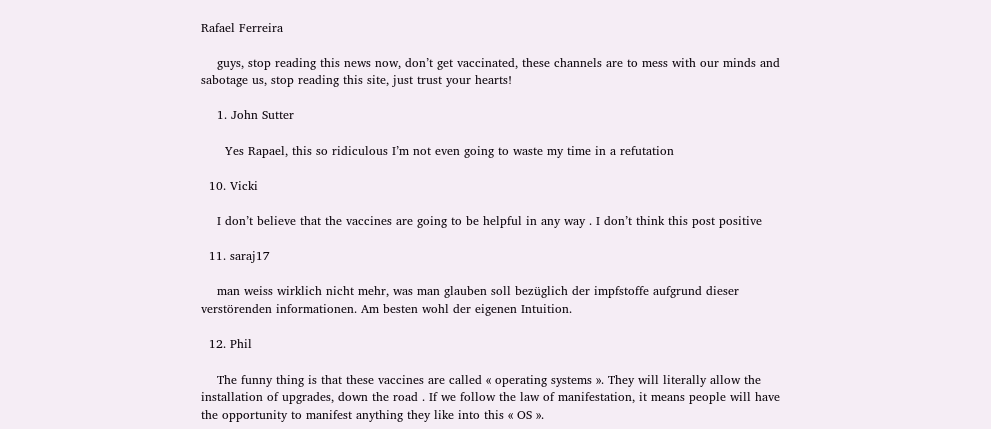Rafael Ferreira

    guys, stop reading this news now, don’t get vaccinated, these channels are to mess with our minds and sabotage us, stop reading this site, just trust your hearts!

    1. John Sutter

      Yes Rapael, this so ridiculous I’m not even going to waste my time in a refutation

  10. Vicki

    I don’t believe that the vaccines are going to be helpful in any way . I don’t think this post positive

  11. saraj17

    man weiss wirklich nicht mehr, was man glauben soll bezüglich der impfstoffe aufgrund dieser verstörenden informationen. Am besten wohl der eigenen Intuition.

  12. Phil

    The funny thing is that these vaccines are called « operating systems ». They will literally allow the installation of upgrades, down the road . If we follow the law of manifestation, it means people will have the opportunity to manifest anything they like into this « OS ».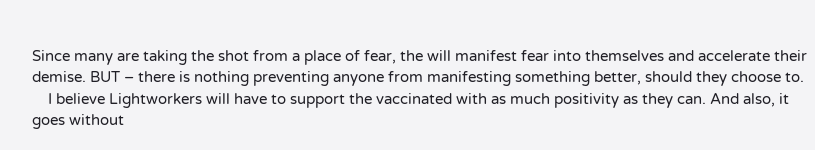Since many are taking the shot from a place of fear, the will manifest fear into themselves and accelerate their demise. BUT – there is nothing preventing anyone from manifesting something better, should they choose to.
    I believe Lightworkers will have to support the vaccinated with as much positivity as they can. And also, it goes without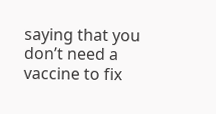saying that you don’t need a vaccine to fix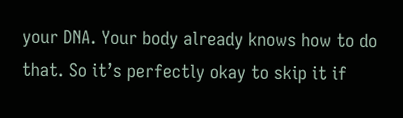your DNA. Your body already knows how to do that. So it’s perfectly okay to skip it if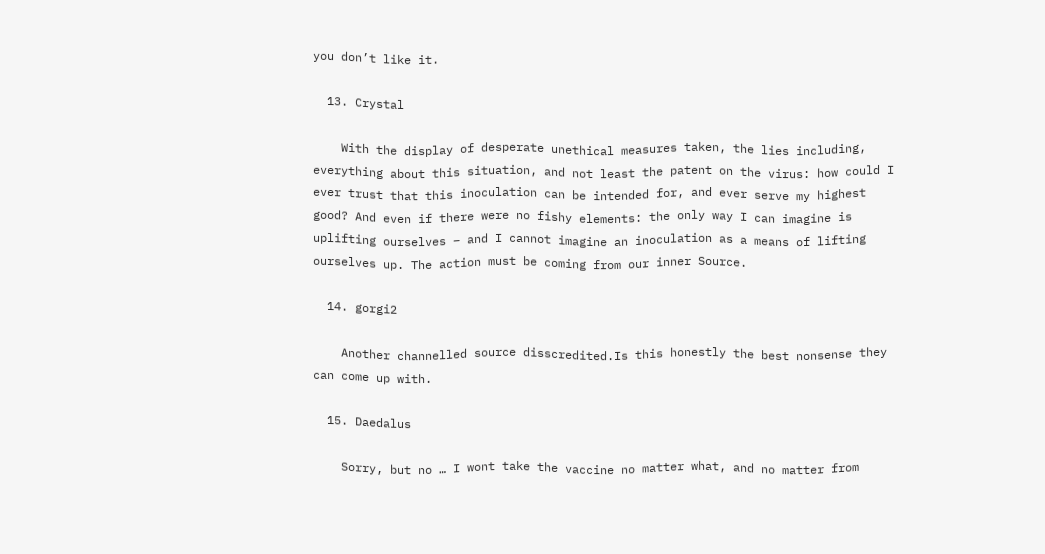you don’t like it.

  13. Crystal

    With the display of desperate unethical measures taken, the lies including, everything about this situation, and not least the patent on the virus: how could I ever trust that this inoculation can be intended for, and ever serve my highest good? And even if there were no fishy elements: the only way I can imagine is uplifting ourselves – and I cannot imagine an inoculation as a means of lifting ourselves up. The action must be coming from our inner Source.

  14. gorgi2

    Another channelled source disscredited.Is this honestly the best nonsense they can come up with.

  15. Daedalus

    Sorry, but no … I wont take the vaccine no matter what, and no matter from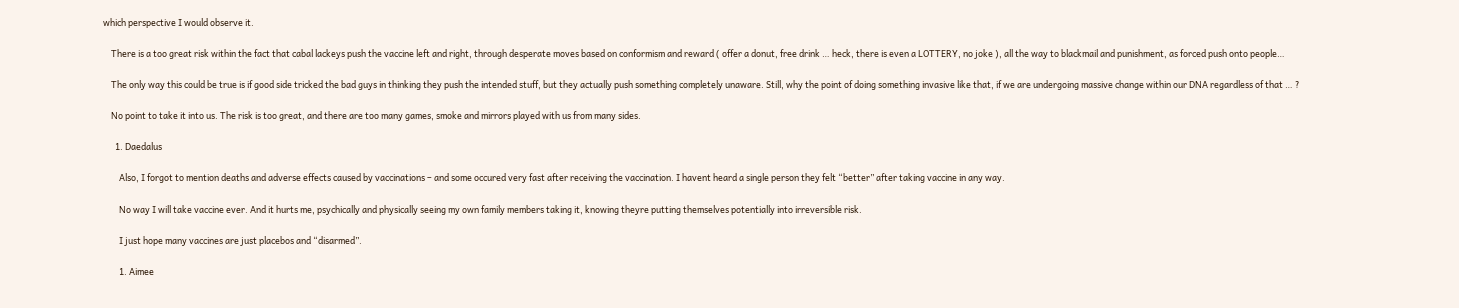which perspective I would observe it.

    There is a too great risk within the fact that cabal lackeys push the vaccine left and right, through desperate moves based on conformism and reward ( offer a donut, free drink … heck, there is even a LOTTERY, no joke ), all the way to blackmail and punishment, as forced push onto people…

    The only way this could be true is if good side tricked the bad guys in thinking they push the intended stuff, but they actually push something completely unaware. Still, why the point of doing something invasive like that, if we are undergoing massive change within our DNA regardless of that … ?

    No point to take it into us. The risk is too great, and there are too many games, smoke and mirrors played with us from many sides.

      1. Daedalus

        Also, I forgot to mention deaths and adverse effects caused by vaccinations – and some occured very fast after receiving the vaccination. I havent heard a single person they felt “better” after taking vaccine in any way.

        No way I will take vaccine ever. And it hurts me, psychically and physically seeing my own family members taking it, knowing theyre putting themselves potentially into irreversible risk.

        I just hope many vaccines are just placebos and “disarmed”.

        1. Aimee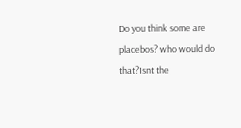Do you think some are placebos? who would do that?Isnt the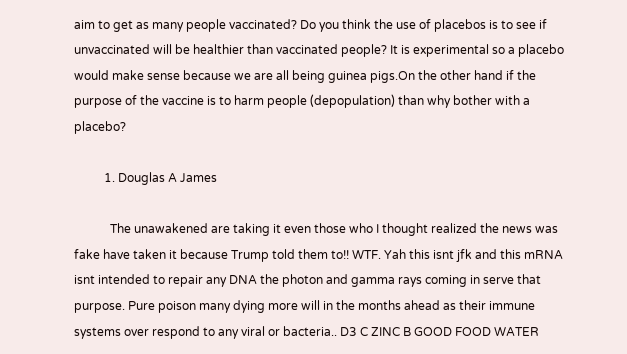aim to get as many people vaccinated? Do you think the use of placebos is to see if unvaccinated will be healthier than vaccinated people? It is experimental so a placebo would make sense because we are all being guinea pigs.On the other hand if the purpose of the vaccine is to harm people (depopulation) than why bother with a placebo?

          1. Douglas A James

            The unawakened are taking it even those who I thought realized the news was fake have taken it because Trump told them to!! WTF. Yah this isnt jfk and this mRNA isnt intended to repair any DNA the photon and gamma rays coming in serve that purpose. Pure poison many dying more will in the months ahead as their immune systems over respond to any viral or bacteria.. D3 C ZINC B GOOD FOOD WATER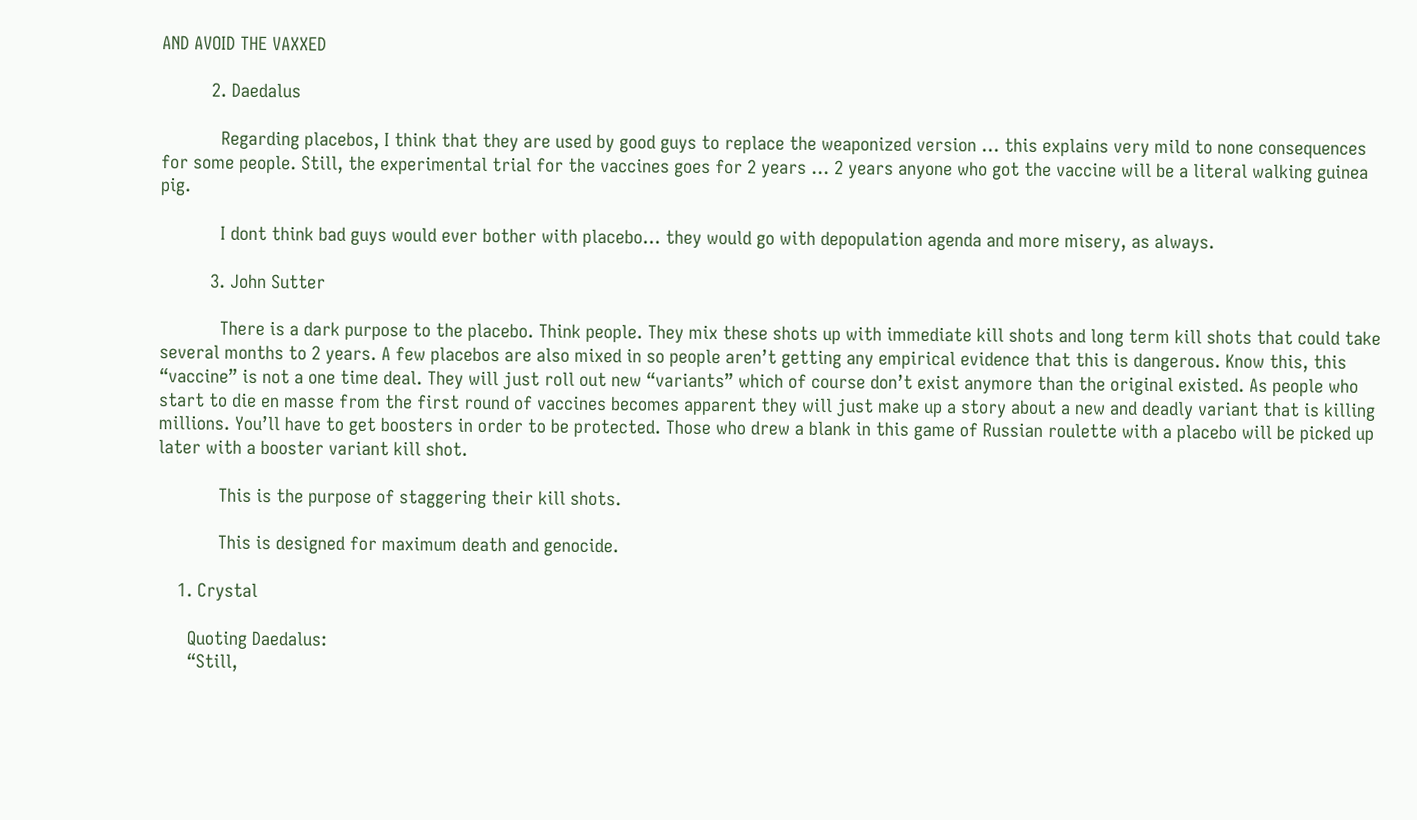AND AVOID THE VAXXED

          2. Daedalus

            Regarding placebos, I think that they are used by good guys to replace the weaponized version … this explains very mild to none consequences for some people. Still, the experimental trial for the vaccines goes for 2 years … 2 years anyone who got the vaccine will be a literal walking guinea pig.

            I dont think bad guys would ever bother with placebo… they would go with depopulation agenda and more misery, as always.

          3. John Sutter

            There is a dark purpose to the placebo. Think people. They mix these shots up with immediate kill shots and long term kill shots that could take several months to 2 years. A few placebos are also mixed in so people aren’t getting any empirical evidence that this is dangerous. Know this, this “vaccine” is not a one time deal. They will just roll out new “variants” which of course don’t exist anymore than the original existed. As people who start to die en masse from the first round of vaccines becomes apparent they will just make up a story about a new and deadly variant that is killing millions. You’ll have to get boosters in order to be protected. Those who drew a blank in this game of Russian roulette with a placebo will be picked up later with a booster variant kill shot.

            This is the purpose of staggering their kill shots.

            This is designed for maximum death and genocide.

    1. Crystal

      Quoting Daedalus:
      “Still,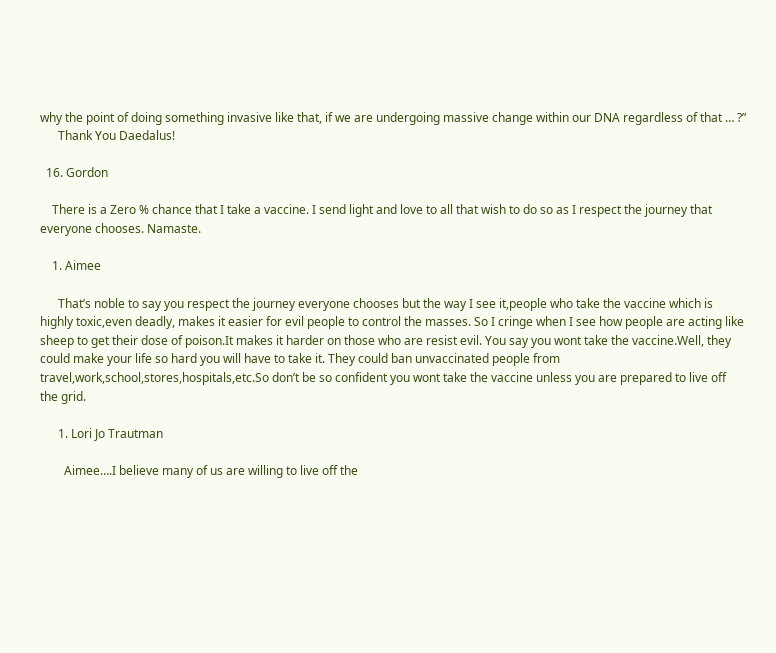why the point of doing something invasive like that, if we are undergoing massive change within our DNA regardless of that … ?”
      Thank You Daedalus!

  16. Gordon

    There is a Zero % chance that I take a vaccine. I send light and love to all that wish to do so as I respect the journey that everyone chooses. Namaste.

    1. Aimee

      That’s noble to say you respect the journey everyone chooses but the way I see it,people who take the vaccine which is highly toxic,even deadly, makes it easier for evil people to control the masses. So I cringe when I see how people are acting like sheep to get their dose of poison.It makes it harder on those who are resist evil. You say you wont take the vaccine.Well, they could make your life so hard you will have to take it. They could ban unvaccinated people from travel,work,school,stores,hospitals,etc.So don’t be so confident you wont take the vaccine unless you are prepared to live off the grid.

      1. Lori Jo Trautman

        Aimee….I believe many of us are willing to live off the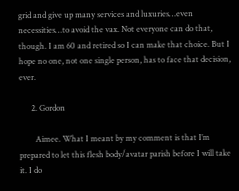grid and give up many services and luxuries…even necessities…to avoid the vax. Not everyone can do that, though. I am 60 and retired so I can make that choice. But I hope no one, not one single person, has to face that decision, ever.

      2. Gordon

        Aimee. What I meant by my comment is that I’m prepared to let this flesh body/avatar parish before I will take it. I do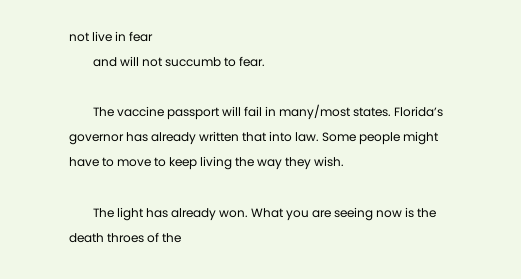not live in fear
        and will not succumb to fear.

        The vaccine passport will fail in many/most states. Florida’s governor has already written that into law. Some people might have to move to keep living the way they wish.

        The light has already won. What you are seeing now is the death throes of the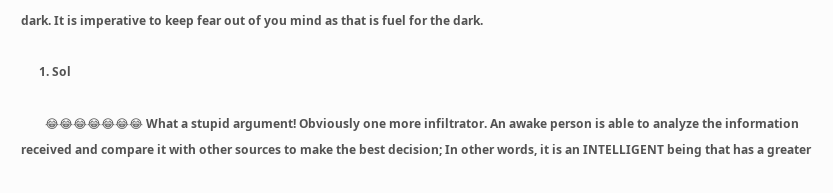dark. It is imperative to keep fear out of you mind as that is fuel for the dark.

      1. Sol

        😂😂😂😂😂😂😂 What a stupid argument! Obviously one more infiltrator. An awake person is able to analyze the information received and compare it with other sources to make the best decision; In other words, it is an INTELLIGENT being that has a greater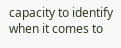capacity to identify when it comes to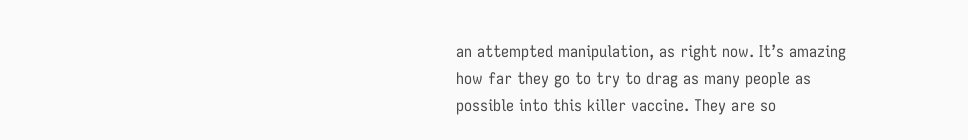an attempted manipulation, as right now. It’s amazing how far they go to try to drag as many people as possible into this killer vaccine. They are so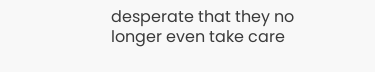desperate that they no longer even take care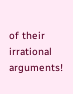of their irrational arguments!